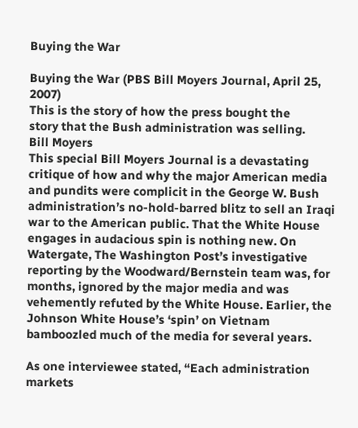Buying the War

Buying the War (PBS Bill Moyers Journal, April 25, 2007)
This is the story of how the press bought the
story that the Bush administration was selling.
Bill Moyers
This special Bill Moyers Journal is a devastating critique of how and why the major American media and pundits were complicit in the George W. Bush administration’s no-hold-barred blitz to sell an Iraqi war to the American public. That the White House engages in audacious spin is nothing new. On Watergate, The Washington Post’s investigative reporting by the Woodward/Bernstein team was, for months, ignored by the major media and was vehemently refuted by the White House. Earlier, the Johnson White House’s ‘spin’ on Vietnam bamboozled much of the media for several years.

As one interviewee stated, “Each administration markets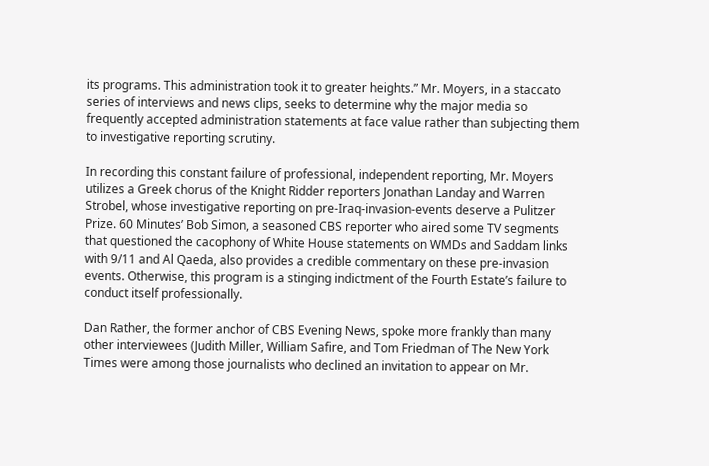its programs. This administration took it to greater heights.” Mr. Moyers, in a staccato series of interviews and news clips, seeks to determine why the major media so frequently accepted administration statements at face value rather than subjecting them to investigative reporting scrutiny.

In recording this constant failure of professional, independent reporting, Mr. Moyers utilizes a Greek chorus of the Knight Ridder reporters Jonathan Landay and Warren Strobel, whose investigative reporting on pre-Iraq-invasion-events deserve a Pulitzer Prize. 60 Minutes’ Bob Simon, a seasoned CBS reporter who aired some TV segments that questioned the cacophony of White House statements on WMDs and Saddam links with 9/11 and Al Qaeda, also provides a credible commentary on these pre-invasion events. Otherwise, this program is a stinging indictment of the Fourth Estate’s failure to conduct itself professionally.

Dan Rather, the former anchor of CBS Evening News, spoke more frankly than many other interviewees (Judith Miller, William Safire, and Tom Friedman of The New York Times were among those journalists who declined an invitation to appear on Mr.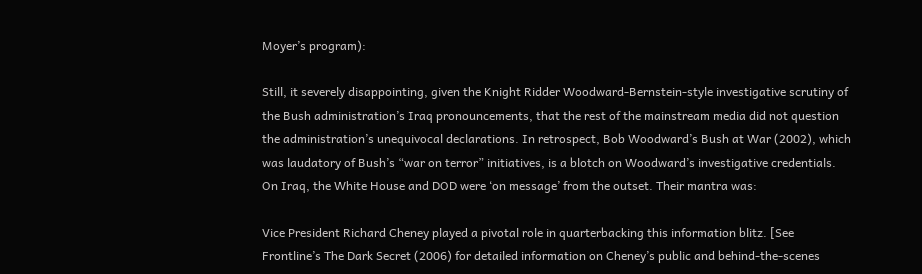Moyer’s program):

Still, it severely disappointing, given the Knight Ridder Woodward-Bernstein-style investigative scrutiny of the Bush administration’s Iraq pronouncements, that the rest of the mainstream media did not question the administration’s unequivocal declarations. In retrospect, Bob Woodward’s Bush at War (2002), which was laudatory of Bush’s “war on terror” initiatives, is a blotch on Woodward’s investigative credentials.
On Iraq, the White House and DOD were ‘on message’ from the outset. Their mantra was:

Vice President Richard Cheney played a pivotal role in quarterbacking this information blitz. [See Frontline’s The Dark Secret (2006) for detailed information on Cheney’s public and behind-the-scenes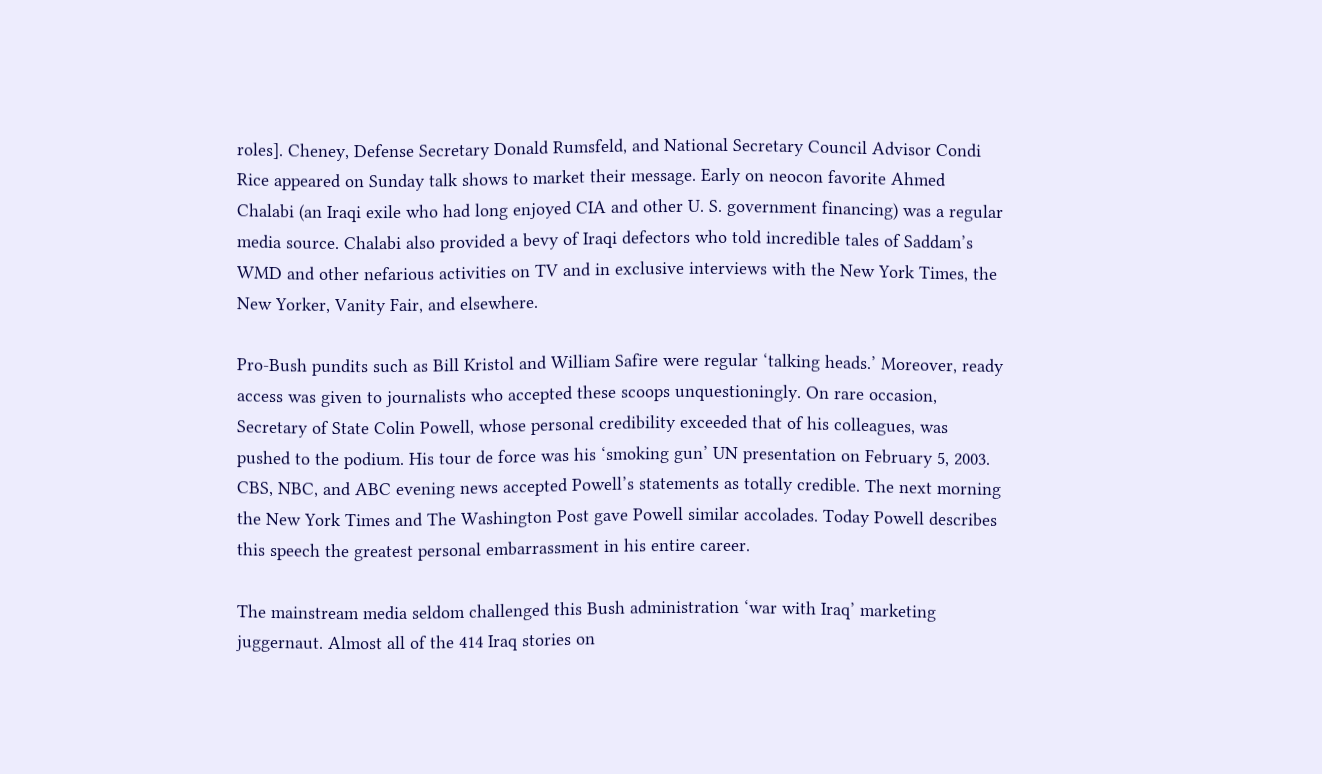roles]. Cheney, Defense Secretary Donald Rumsfeld, and National Secretary Council Advisor Condi Rice appeared on Sunday talk shows to market their message. Early on neocon favorite Ahmed Chalabi (an Iraqi exile who had long enjoyed CIA and other U. S. government financing) was a regular media source. Chalabi also provided a bevy of Iraqi defectors who told incredible tales of Saddam’s WMD and other nefarious activities on TV and in exclusive interviews with the New York Times, the New Yorker, Vanity Fair, and elsewhere.

Pro-Bush pundits such as Bill Kristol and William Safire were regular ‘talking heads.’ Moreover, ready access was given to journalists who accepted these scoops unquestioningly. On rare occasion, Secretary of State Colin Powell, whose personal credibility exceeded that of his colleagues, was pushed to the podium. His tour de force was his ‘smoking gun’ UN presentation on February 5, 2003. CBS, NBC, and ABC evening news accepted Powell’s statements as totally credible. The next morning the New York Times and The Washington Post gave Powell similar accolades. Today Powell describes this speech the greatest personal embarrassment in his entire career.

The mainstream media seldom challenged this Bush administration ‘war with Iraq’ marketing juggernaut. Almost all of the 414 Iraq stories on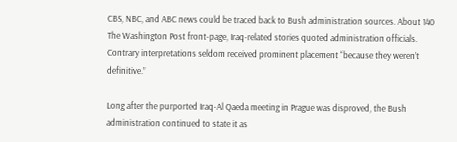CBS, NBC, and ABC news could be traced back to Bush administration sources. About 140 The Washington Post front-page, Iraq-related stories quoted administration officials. Contrary interpretations seldom received prominent placement “because they weren’t definitive.”

Long after the purported Iraq-Al Qaeda meeting in Prague was disproved, the Bush administration continued to state it as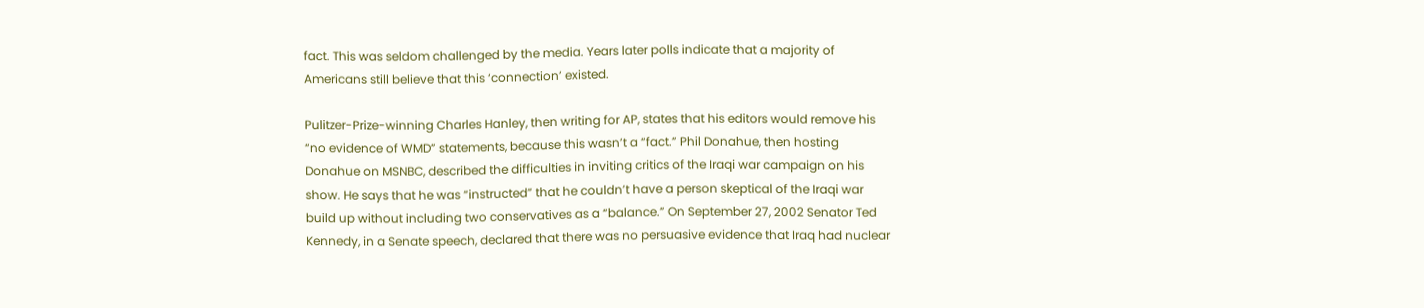fact. This was seldom challenged by the media. Years later polls indicate that a majority of Americans still believe that this ‘connection’ existed.

Pulitzer-Prize-winning Charles Hanley, then writing for AP, states that his editors would remove his “no evidence of WMD” statements, because this wasn’t a “fact.” Phil Donahue, then hosting Donahue on MSNBC, described the difficulties in inviting critics of the Iraqi war campaign on his show. He says that he was “instructed” that he couldn’t have a person skeptical of the Iraqi war build up without including two conservatives as a “balance.” On September 27, 2002 Senator Ted Kennedy, in a Senate speech, declared that there was no persuasive evidence that Iraq had nuclear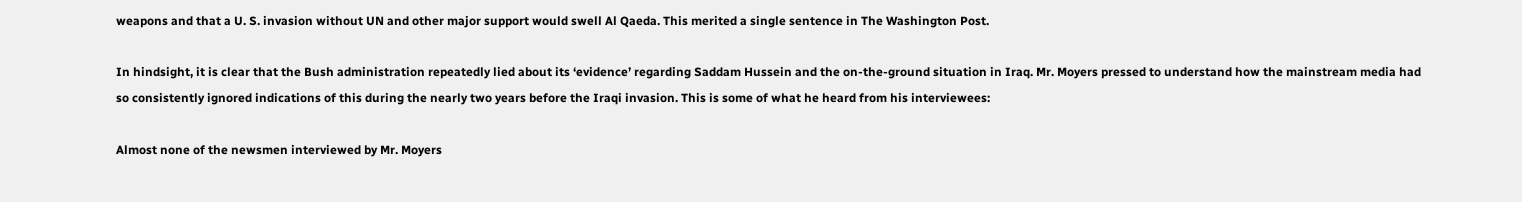weapons and that a U. S. invasion without UN and other major support would swell Al Qaeda. This merited a single sentence in The Washington Post.

In hindsight, it is clear that the Bush administration repeatedly lied about its ‘evidence’ regarding Saddam Hussein and the on-the-ground situation in Iraq. Mr. Moyers pressed to understand how the mainstream media had so consistently ignored indications of this during the nearly two years before the Iraqi invasion. This is some of what he heard from his interviewees:

Almost none of the newsmen interviewed by Mr. Moyers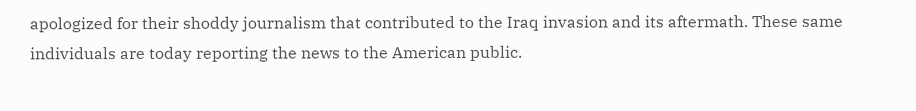apologized for their shoddy journalism that contributed to the Iraq invasion and its aftermath. These same individuals are today reporting the news to the American public.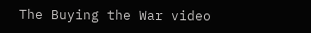The Buying the War video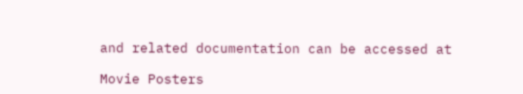and related documentation can be accessed at

Movie Posters